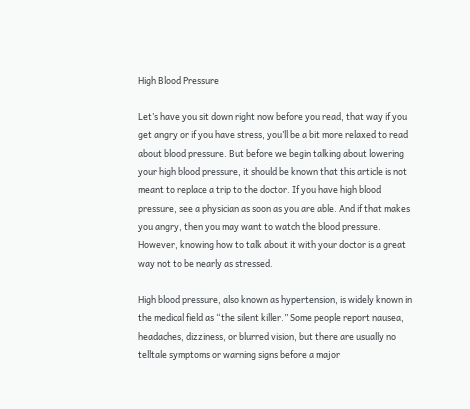High Blood Pressure

Let’s have you sit down right now before you read, that way if you get angry or if you have stress, you’ll be a bit more relaxed to read about blood pressure. But before we begin talking about lowering your high blood pressure, it should be known that this article is not meant to replace a trip to the doctor. If you have high blood pressure, see a physician as soon as you are able. And if that makes you angry, then you may want to watch the blood pressure. However, knowing how to talk about it with your doctor is a great way not to be nearly as stressed.

High blood pressure, also known as hypertension, is widely known in the medical field as “the silent killer.” Some people report nausea, headaches, dizziness, or blurred vision, but there are usually no telltale symptoms or warning signs before a major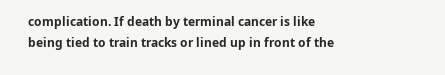complication. If death by terminal cancer is like being tied to train tracks or lined up in front of the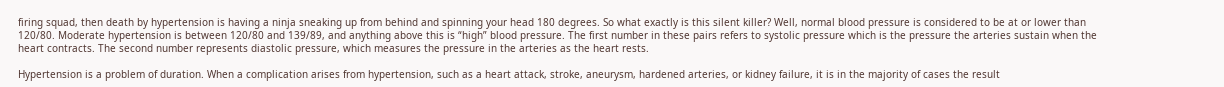firing squad, then death by hypertension is having a ninja sneaking up from behind and spinning your head 180 degrees. So what exactly is this silent killer? Well, normal blood pressure is considered to be at or lower than 120/80. Moderate hypertension is between 120/80 and 139/89, and anything above this is “high” blood pressure. The first number in these pairs refers to systolic pressure which is the pressure the arteries sustain when the heart contracts. The second number represents diastolic pressure, which measures the pressure in the arteries as the heart rests.

Hypertension is a problem of duration. When a complication arises from hypertension, such as a heart attack, stroke, aneurysm, hardened arteries, or kidney failure, it is in the majority of cases the result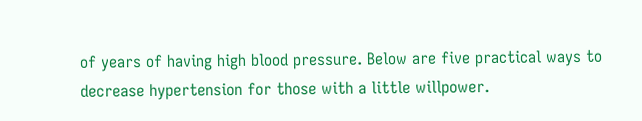of years of having high blood pressure. Below are five practical ways to decrease hypertension for those with a little willpower.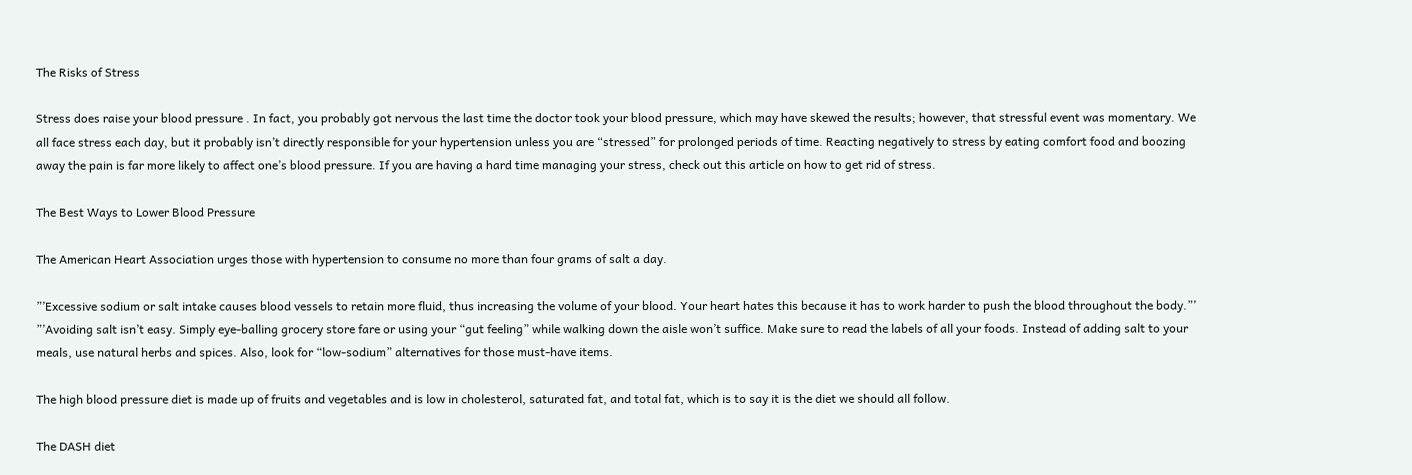The Risks of Stress

Stress does raise your blood pressure . In fact, you probably got nervous the last time the doctor took your blood pressure, which may have skewed the results; however, that stressful event was momentary. We all face stress each day, but it probably isn’t directly responsible for your hypertension unless you are “stressed” for prolonged periods of time. Reacting negatively to stress by eating comfort food and boozing away the pain is far more likely to affect one’s blood pressure. If you are having a hard time managing your stress, check out this article on how to get rid of stress.

The Best Ways to Lower Blood Pressure

The American Heart Association urges those with hypertension to consume no more than four grams of salt a day.

”’Excessive sodium or salt intake causes blood vessels to retain more fluid, thus increasing the volume of your blood. Your heart hates this because it has to work harder to push the blood throughout the body.”’ ”’Avoiding salt isn’t easy. Simply eye-balling grocery store fare or using your “gut feeling” while walking down the aisle won’t suffice. Make sure to read the labels of all your foods. Instead of adding salt to your meals, use natural herbs and spices. Also, look for “low-sodium” alternatives for those must-have items.

The high blood pressure diet is made up of fruits and vegetables and is low in cholesterol, saturated fat, and total fat, which is to say it is the diet we should all follow.

The DASH diet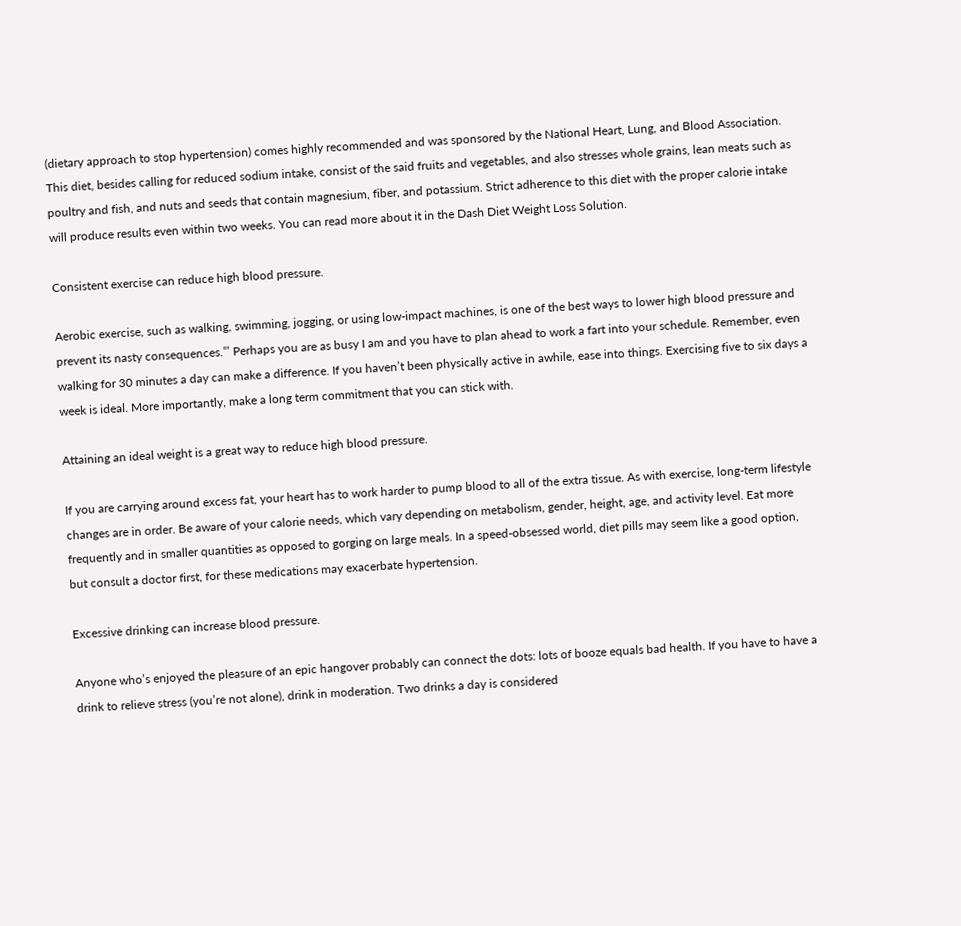(dietary approach to stop hypertension) comes highly recommended and was sponsored by the National Heart, Lung, and Blood Association. This diet, besides calling for reduced sodium intake, consist of the said fruits and vegetables, and also stresses whole grains, lean meats such as poultry and fish, and nuts and seeds that contain magnesium, fiber, and potassium. Strict adherence to this diet with the proper calorie intake will produce results even within two weeks. You can read more about it in the Dash Diet Weight Loss Solution.

Consistent exercise can reduce high blood pressure.

Aerobic exercise, such as walking, swimming, jogging, or using low-impact machines, is one of the best ways to lower high blood pressure and prevent its nasty consequences.”’ Perhaps you are as busy I am and you have to plan ahead to work a fart into your schedule. Remember, even walking for 30 minutes a day can make a difference. If you haven’t been physically active in awhile, ease into things. Exercising five to six days a week is ideal. More importantly, make a long term commitment that you can stick with.

Attaining an ideal weight is a great way to reduce high blood pressure.

If you are carrying around excess fat, your heart has to work harder to pump blood to all of the extra tissue. As with exercise, long-term lifestyle changes are in order. Be aware of your calorie needs, which vary depending on metabolism, gender, height, age, and activity level. Eat more frequently and in smaller quantities as opposed to gorging on large meals. In a speed-obsessed world, diet pills may seem like a good option, but consult a doctor first, for these medications may exacerbate hypertension.

Excessive drinking can increase blood pressure.

Anyone who’s enjoyed the pleasure of an epic hangover probably can connect the dots: lots of booze equals bad health. If you have to have a drink to relieve stress (you’re not alone), drink in moderation. Two drinks a day is considered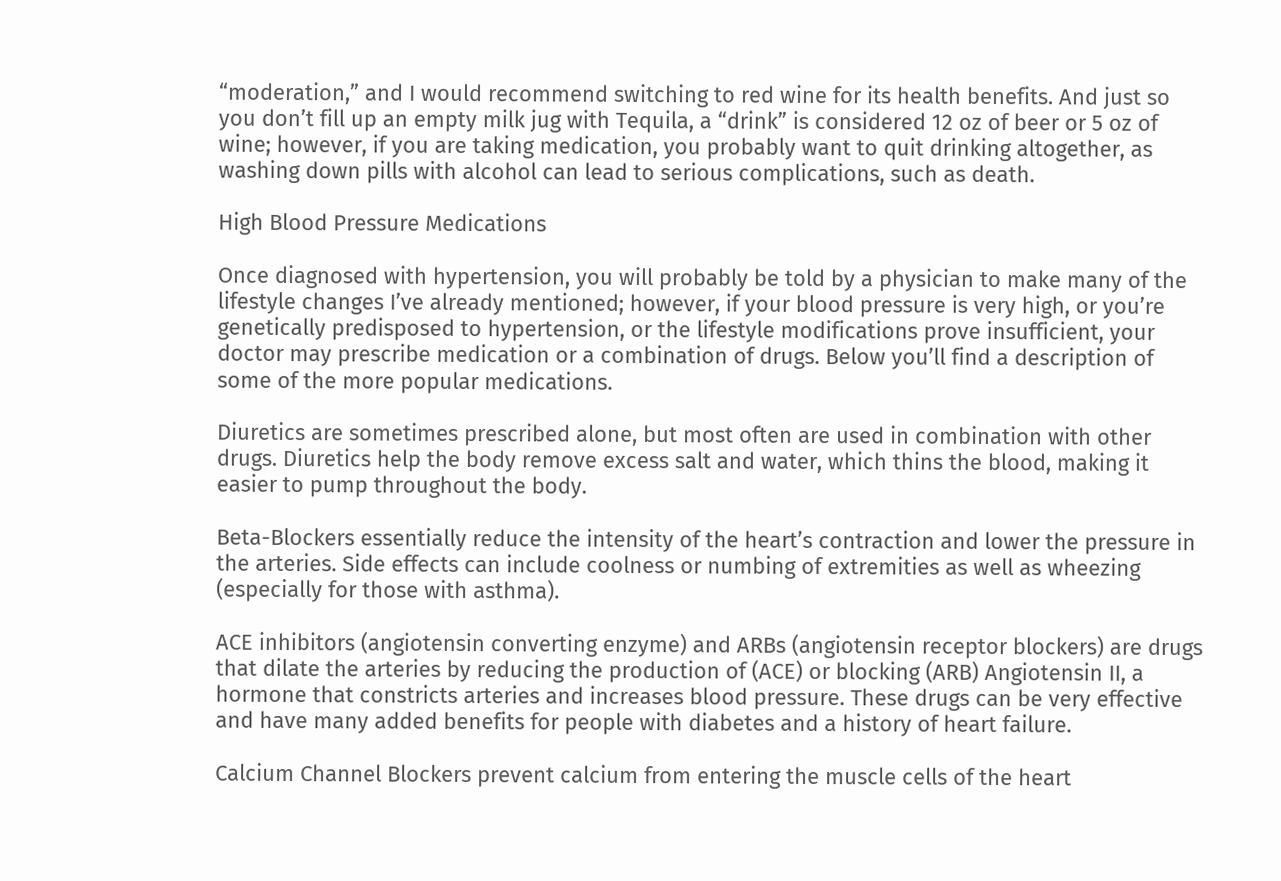“moderation,” and I would recommend switching to red wine for its health benefits. And just so you don’t fill up an empty milk jug with Tequila, a “drink” is considered 12 oz of beer or 5 oz of wine; however, if you are taking medication, you probably want to quit drinking altogether, as washing down pills with alcohol can lead to serious complications, such as death.

High Blood Pressure Medications

Once diagnosed with hypertension, you will probably be told by a physician to make many of the lifestyle changes I’ve already mentioned; however, if your blood pressure is very high, or you’re genetically predisposed to hypertension, or the lifestyle modifications prove insufficient, your doctor may prescribe medication or a combination of drugs. Below you’ll find a description of some of the more popular medications.

Diuretics are sometimes prescribed alone, but most often are used in combination with other drugs. Diuretics help the body remove excess salt and water, which thins the blood, making it easier to pump throughout the body.

Beta-Blockers essentially reduce the intensity of the heart’s contraction and lower the pressure in the arteries. Side effects can include coolness or numbing of extremities as well as wheezing (especially for those with asthma).

ACE inhibitors (angiotensin converting enzyme) and ARBs (angiotensin receptor blockers) are drugs that dilate the arteries by reducing the production of (ACE) or blocking (ARB) Angiotensin II, a hormone that constricts arteries and increases blood pressure. These drugs can be very effective and have many added benefits for people with diabetes and a history of heart failure.

Calcium Channel Blockers prevent calcium from entering the muscle cells of the heart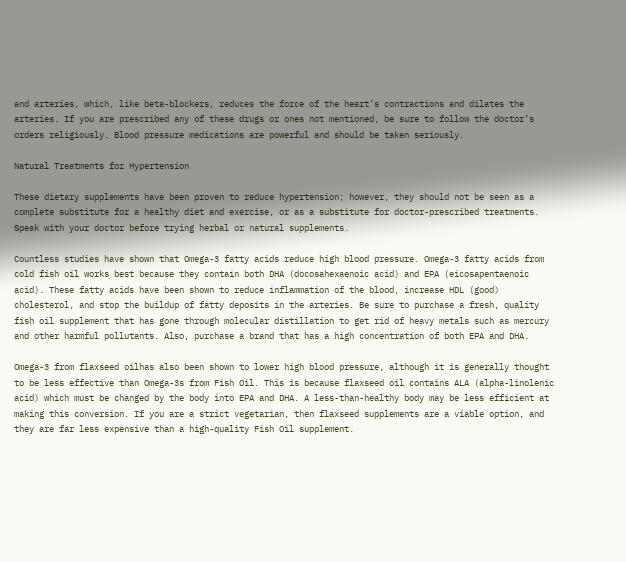and arteries, which, like beta-blockers, reduces the force of the heart’s contractions and dilates the arteries. If you are prescribed any of these drugs or ones not mentioned, be sure to follow the doctor’s orders religiously. Blood pressure medications are powerful and should be taken seriously.

Natural Treatments for Hypertension

These dietary supplements have been proven to reduce hypertension; however, they should not be seen as a complete substitute for a healthy diet and exercise, or as a substitute for doctor-prescribed treatments. Speak with your doctor before trying herbal or natural supplements.

Countless studies have shown that Omega-3 fatty acids reduce high blood pressure. Omega-3 fatty acids from cold fish oil works best because they contain both DHA (docosahexaenoic acid) and EPA (eicosapentaenoic acid). These fatty acids have been shown to reduce inflammation of the blood, increase HDL (good) cholesterol, and stop the buildup of fatty deposits in the arteries. Be sure to purchase a fresh, quality fish oil supplement that has gone through molecular distillation to get rid of heavy metals such as mercury and other harmful pollutants. Also, purchase a brand that has a high concentration of both EPA and DHA.

Omega-3 from flaxseed oilhas also been shown to lower high blood pressure, although it is generally thought to be less effective than Omega-3s from Fish Oil. This is because flaxseed oil contains ALA (alpha-linolenic acid) which must be changed by the body into EPA and DHA. A less-than-healthy body may be less efficient at making this conversion. If you are a strict vegetarian, then flaxseed supplements are a viable option, and they are far less expensive than a high-quality Fish Oil supplement.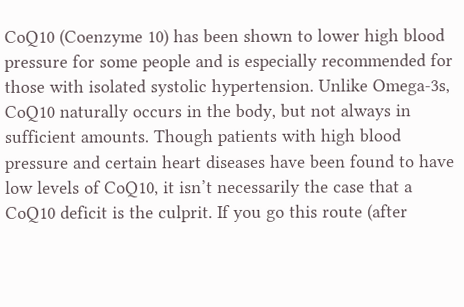CoQ10 (Coenzyme 10) has been shown to lower high blood pressure for some people and is especially recommended for those with isolated systolic hypertension. Unlike Omega-3s, CoQ10 naturally occurs in the body, but not always in sufficient amounts. Though patients with high blood pressure and certain heart diseases have been found to have low levels of CoQ10, it isn’t necessarily the case that a CoQ10 deficit is the culprit. If you go this route (after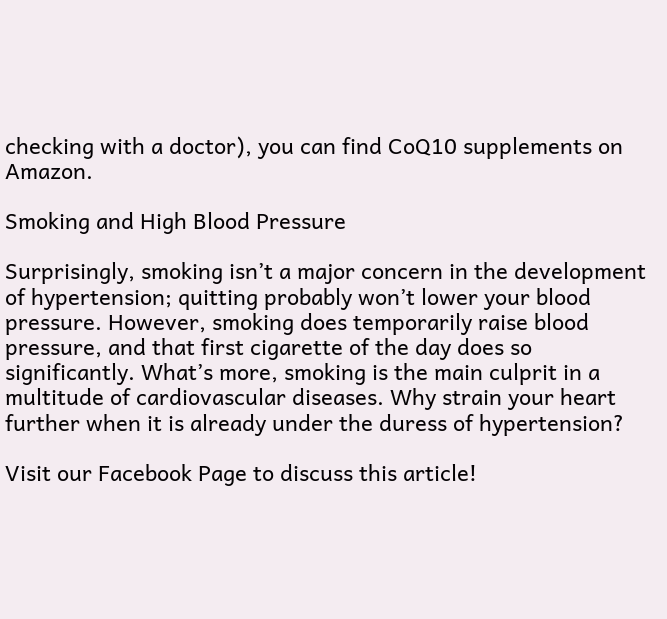checking with a doctor), you can find CoQ10 supplements on Amazon.

Smoking and High Blood Pressure

Surprisingly, smoking isn’t a major concern in the development of hypertension; quitting probably won’t lower your blood pressure. However, smoking does temporarily raise blood pressure, and that first cigarette of the day does so significantly. What’s more, smoking is the main culprit in a multitude of cardiovascular diseases. Why strain your heart further when it is already under the duress of hypertension?

Visit our Facebook Page to discuss this article!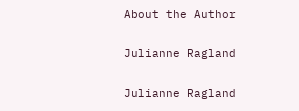About the Author

Julianne Ragland

Julianne Ragland